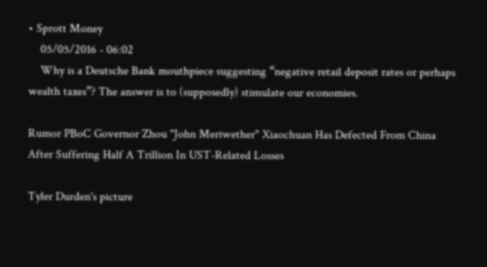• Sprott Money
    05/05/2016 - 06:02
    Why is a Deutsche Bank mouthpiece suggesting “negative retail deposit rates or perhaps wealth taxes”? The answer is to (supposedly) stimulate our economies.

Rumor PBoC Governor Zhou "John Meriwether" Xiaochuan Has Defected From China After Suffering Half A Trillion In UST-Related Losses

Tyler Durden's picture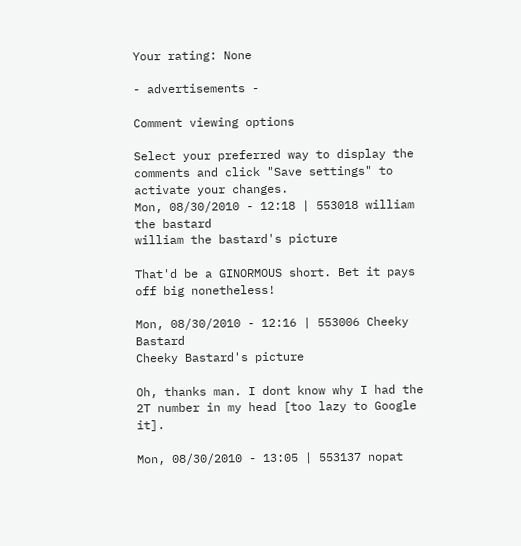Your rating: None

- advertisements -

Comment viewing options

Select your preferred way to display the comments and click "Save settings" to activate your changes.
Mon, 08/30/2010 - 12:18 | 553018 william the bastard
william the bastard's picture

That'd be a GINORMOUS short. Bet it pays off big nonetheless!

Mon, 08/30/2010 - 12:16 | 553006 Cheeky Bastard
Cheeky Bastard's picture

Oh, thanks man. I dont know why I had the 2T number in my head [too lazy to Google it].

Mon, 08/30/2010 - 13:05 | 553137 nopat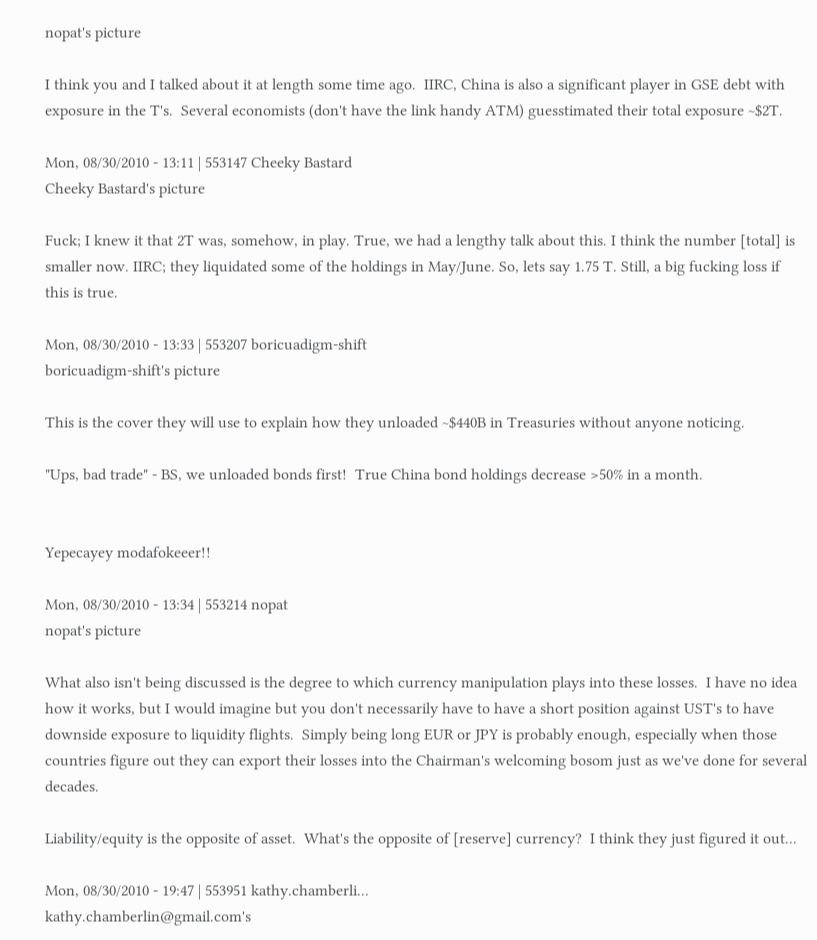nopat's picture

I think you and I talked about it at length some time ago.  IIRC, China is also a significant player in GSE debt with exposure in the T's.  Several economists (don't have the link handy ATM) guesstimated their total exposure ~$2T.

Mon, 08/30/2010 - 13:11 | 553147 Cheeky Bastard
Cheeky Bastard's picture

Fuck; I knew it that 2T was, somehow, in play. True, we had a lengthy talk about this. I think the number [total] is smaller now. IIRC; they liquidated some of the holdings in May/June. So, lets say 1.75 T. Still, a big fucking loss if this is true.

Mon, 08/30/2010 - 13:33 | 553207 boricuadigm-shift
boricuadigm-shift's picture

This is the cover they will use to explain how they unloaded ~$440B in Treasuries without anyone noticing.

"Ups, bad trade" - BS, we unloaded bonds first!  True China bond holdings decrease >50% in a month.


Yepecayey modafokeeer!!

Mon, 08/30/2010 - 13:34 | 553214 nopat
nopat's picture

What also isn't being discussed is the degree to which currency manipulation plays into these losses.  I have no idea how it works, but I would imagine but you don't necessarily have to have a short position against UST's to have downside exposure to liquidity flights.  Simply being long EUR or JPY is probably enough, especially when those countries figure out they can export their losses into the Chairman's welcoming bosom just as we've done for several decades.

Liability/equity is the opposite of asset.  What's the opposite of [reserve] currency?  I think they just figured it out...

Mon, 08/30/2010 - 19:47 | 553951 kathy.chamberli...
kathy.chamberlin@gmail.com's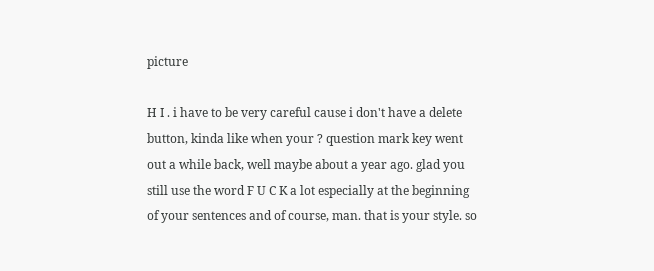picture

H I . i have to be very careful cause i don't have a delete button, kinda like when your ? question mark key went out a while back, well maybe about a year ago. glad you still use the word F U C K a lot especially at the beginning of your sentences and of course, man. that is your style. so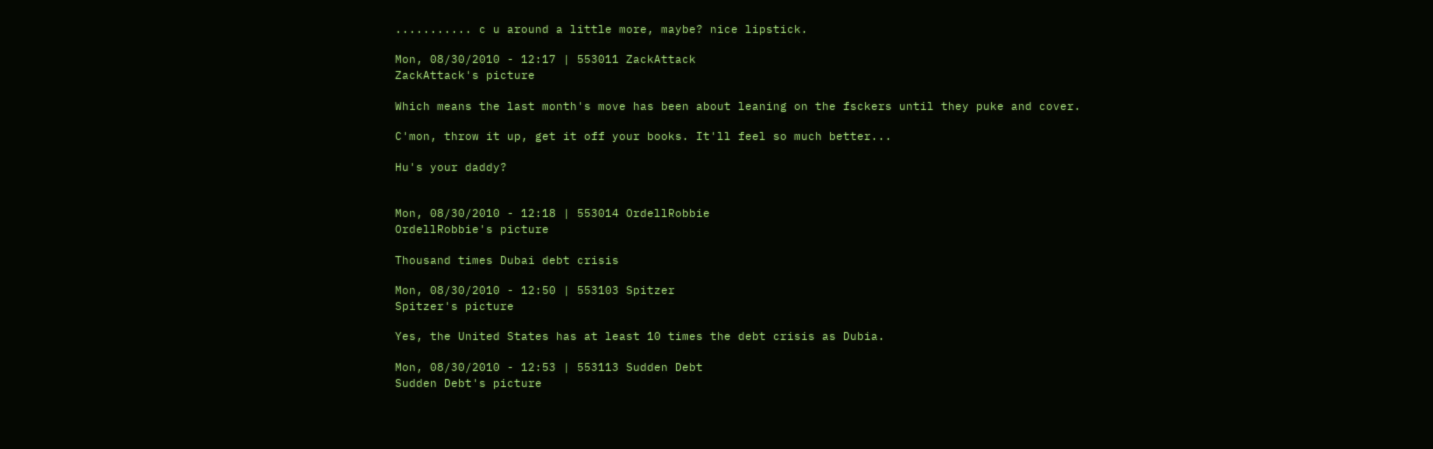........... c u around a little more, maybe? nice lipstick.

Mon, 08/30/2010 - 12:17 | 553011 ZackAttack
ZackAttack's picture

Which means the last month's move has been about leaning on the fsckers until they puke and cover.

C'mon, throw it up, get it off your books. It'll feel so much better...

Hu's your daddy?


Mon, 08/30/2010 - 12:18 | 553014 OrdellRobbie
OrdellRobbie's picture

Thousand times Dubai debt crisis

Mon, 08/30/2010 - 12:50 | 553103 Spitzer
Spitzer's picture

Yes, the United States has at least 10 times the debt crisis as Dubia.

Mon, 08/30/2010 - 12:53 | 553113 Sudden Debt
Sudden Debt's picture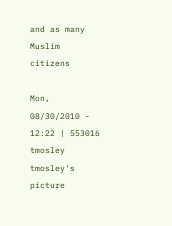and as many Muslim citizens

Mon, 08/30/2010 - 12:22 | 553016 tmosley
tmosley's picture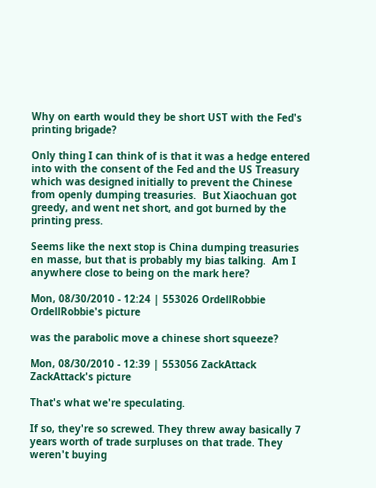Why on earth would they be short UST with the Fed's printing brigade?

Only thing I can think of is that it was a hedge entered into with the consent of the Fed and the US Treasury which was designed initially to prevent the Chinese from openly dumping treasuries.  But Xiaochuan got greedy, and went net short, and got burned by the printing press.

Seems like the next stop is China dumping treasuries en masse, but that is probably my bias talking.  Am I anywhere close to being on the mark here?

Mon, 08/30/2010 - 12:24 | 553026 OrdellRobbie
OrdellRobbie's picture

was the parabolic move a chinese short squeeze?

Mon, 08/30/2010 - 12:39 | 553056 ZackAttack
ZackAttack's picture

That's what we're speculating.

If so, they're so screwed. They threw away basically 7 years worth of trade surpluses on that trade. They weren't buying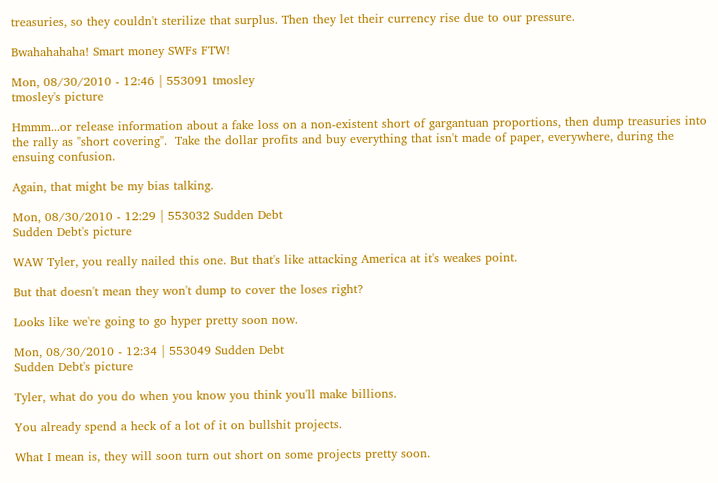treasuries, so they couldn't sterilize that surplus. Then they let their currency rise due to our pressure.

Bwahahahaha! Smart money SWFs FTW!

Mon, 08/30/2010 - 12:46 | 553091 tmosley
tmosley's picture

Hmmm...or release information about a fake loss on a non-existent short of gargantuan proportions, then dump treasuries into the rally as "short covering".  Take the dollar profits and buy everything that isn't made of paper, everywhere, during the ensuing confusion.

Again, that might be my bias talking.

Mon, 08/30/2010 - 12:29 | 553032 Sudden Debt
Sudden Debt's picture

WAW Tyler, you really nailed this one. But that's like attacking America at it's weakes point.

But that doesn't mean they won't dump to cover the loses right?

Looks like we're going to go hyper pretty soon now.

Mon, 08/30/2010 - 12:34 | 553049 Sudden Debt
Sudden Debt's picture

Tyler, what do you do when you know you think you'll make billions.

You already spend a heck of a lot of it on bullshit projects.

What I mean is, they will soon turn out short on some projects pretty soon.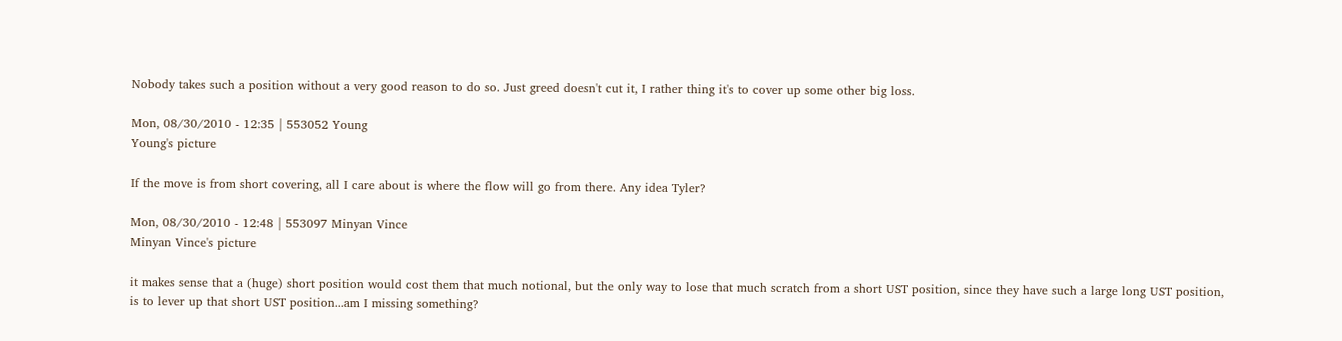Nobody takes such a position without a very good reason to do so. Just greed doesn't cut it, I rather thing it's to cover up some other big loss.

Mon, 08/30/2010 - 12:35 | 553052 Young
Young's picture

If the move is from short covering, all I care about is where the flow will go from there. Any idea Tyler?

Mon, 08/30/2010 - 12:48 | 553097 Minyan Vince
Minyan Vince's picture

it makes sense that a (huge) short position would cost them that much notional, but the only way to lose that much scratch from a short UST position, since they have such a large long UST position, is to lever up that short UST position...am I missing something?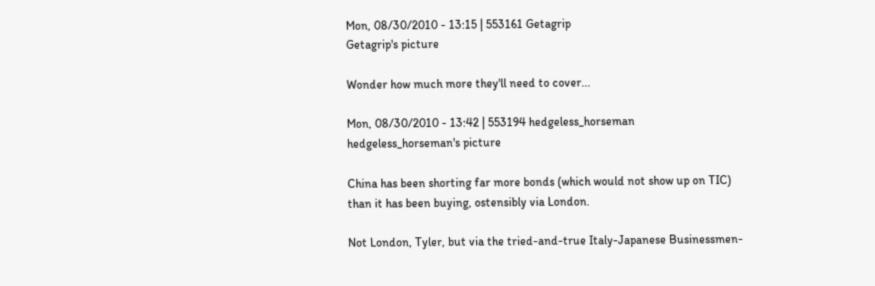Mon, 08/30/2010 - 13:15 | 553161 Getagrip
Getagrip's picture

Wonder how much more they'll need to cover...

Mon, 08/30/2010 - 13:42 | 553194 hedgeless_horseman
hedgeless_horseman's picture

China has been shorting far more bonds (which would not show up on TIC) than it has been buying, ostensibly via London.

Not London, Tyler, but via the tried-and-true Italy-Japanese Businessmen-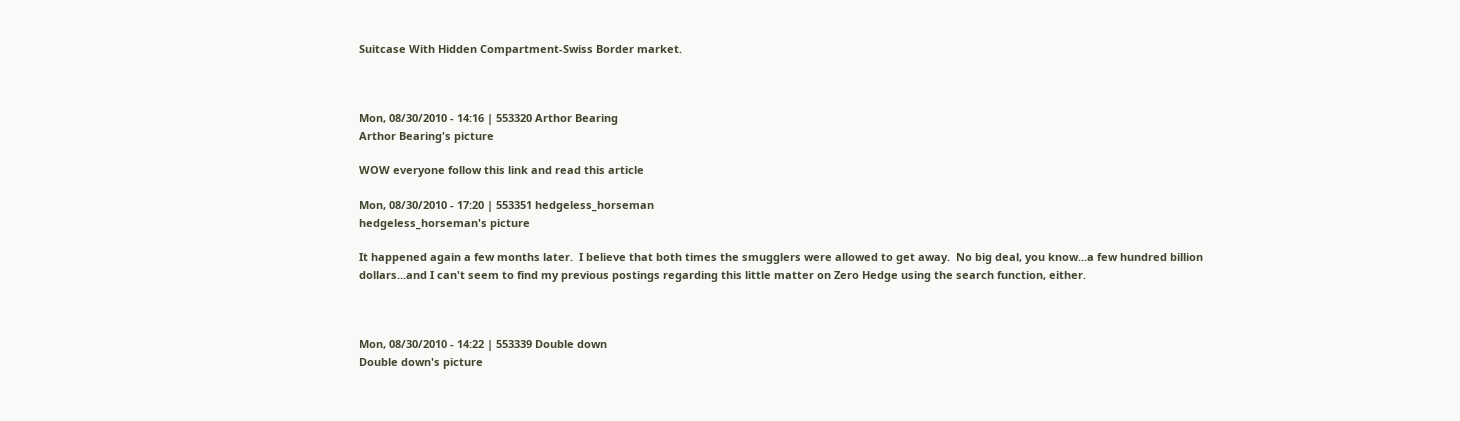Suitcase With Hidden Compartment-Swiss Border market.



Mon, 08/30/2010 - 14:16 | 553320 Arthor Bearing
Arthor Bearing's picture

WOW everyone follow this link and read this article

Mon, 08/30/2010 - 17:20 | 553351 hedgeless_horseman
hedgeless_horseman's picture

It happened again a few months later.  I believe that both times the smugglers were allowed to get away.  No big deal, you know...a few hundred billion dollars...and I can't seem to find my previous postings regarding this little matter on Zero Hedge using the search function, either.



Mon, 08/30/2010 - 14:22 | 553339 Double down
Double down's picture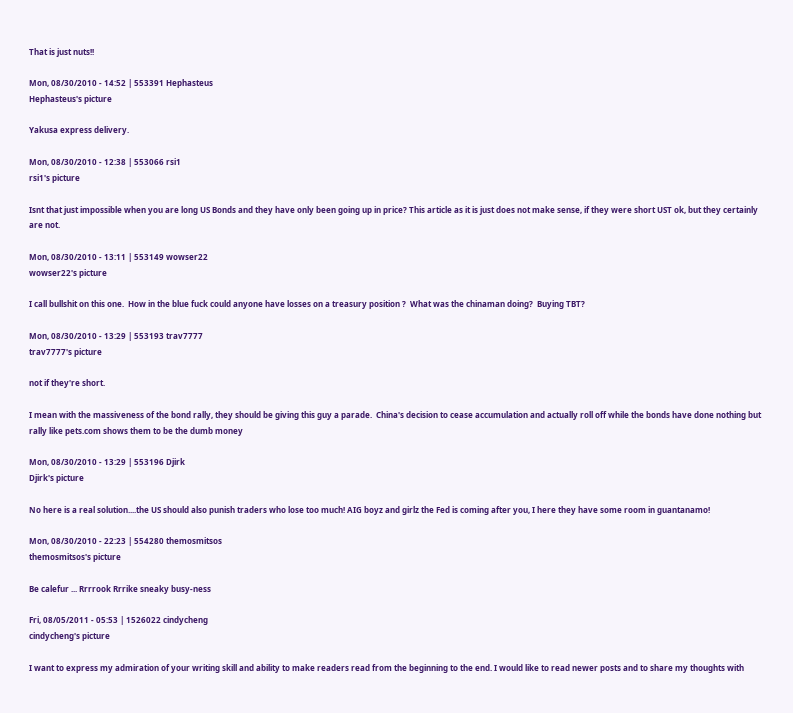That is just nuts!!

Mon, 08/30/2010 - 14:52 | 553391 Hephasteus
Hephasteus's picture

Yakusa express delivery.

Mon, 08/30/2010 - 12:38 | 553066 rsi1
rsi1's picture

Isnt that just impossible when you are long US Bonds and they have only been going up in price? This article as it is just does not make sense, if they were short UST ok, but they certainly are not.

Mon, 08/30/2010 - 13:11 | 553149 wowser22
wowser22's picture

I call bullshit on this one.  How in the blue fuck could anyone have losses on a treasury position ?  What was the chinaman doing?  Buying TBT?

Mon, 08/30/2010 - 13:29 | 553193 trav7777
trav7777's picture

not if they're short.

I mean with the massiveness of the bond rally, they should be giving this guy a parade.  China's decision to cease accumulation and actually roll off while the bonds have done nothing but rally like pets.com shows them to be the dumb money

Mon, 08/30/2010 - 13:29 | 553196 Djirk
Djirk's picture

No here is a real solution....the US should also punish traders who lose too much! AIG boyz and girlz the Fed is coming after you, I here they have some room in guantanamo!

Mon, 08/30/2010 - 22:23 | 554280 themosmitsos
themosmitsos's picture

Be calefur ... Rrrrook Rrrike sneaky busy-ness

Fri, 08/05/2011 - 05:53 | 1526022 cindycheng
cindycheng's picture

I want to express my admiration of your writing skill and ability to make readers read from the beginning to the end. I would like to read newer posts and to share my thoughts with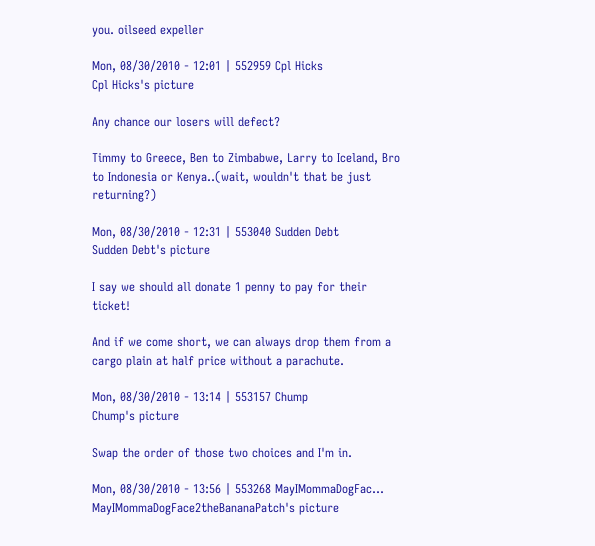you. oilseed expeller

Mon, 08/30/2010 - 12:01 | 552959 Cpl Hicks
Cpl Hicks's picture

Any chance our losers will defect?

Timmy to Greece, Ben to Zimbabwe, Larry to Iceland, Bro to Indonesia or Kenya..(wait, wouldn't that be just returning?)

Mon, 08/30/2010 - 12:31 | 553040 Sudden Debt
Sudden Debt's picture

I say we should all donate 1 penny to pay for their ticket!

And if we come short, we can always drop them from a cargo plain at half price without a parachute.

Mon, 08/30/2010 - 13:14 | 553157 Chump
Chump's picture

Swap the order of those two choices and I'm in.

Mon, 08/30/2010 - 13:56 | 553268 MayIMommaDogFac...
MayIMommaDogFace2theBananaPatch's picture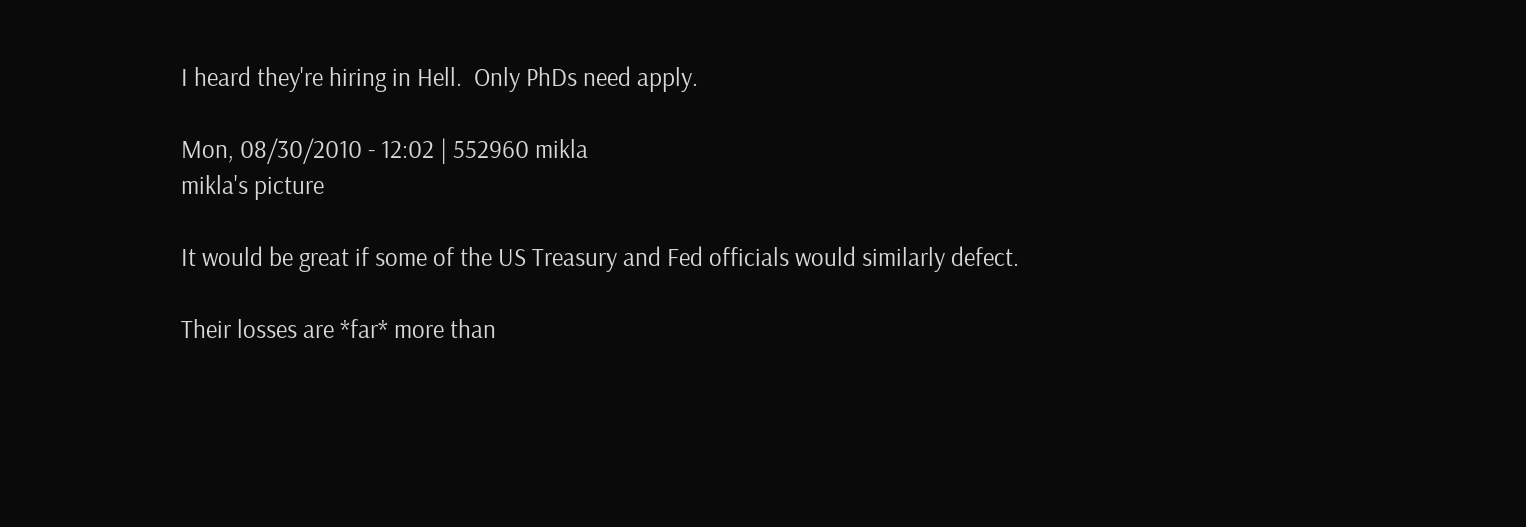I heard they're hiring in Hell.  Only PhDs need apply.

Mon, 08/30/2010 - 12:02 | 552960 mikla
mikla's picture

It would be great if some of the US Treasury and Fed officials would similarly defect.

Their losses are *far* more than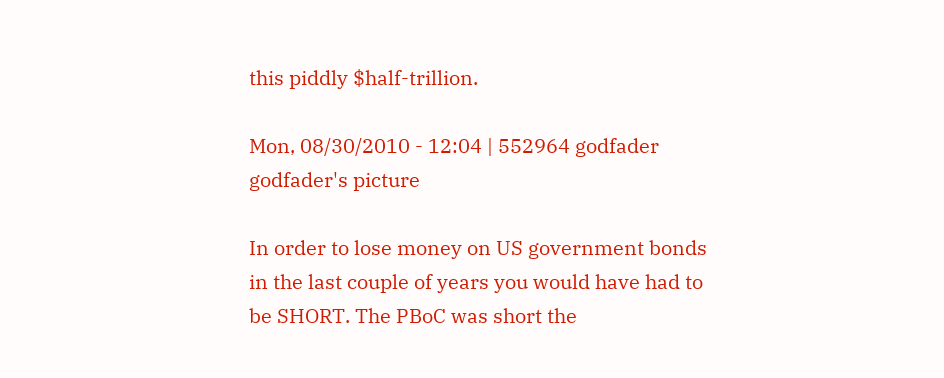this piddly $half-trillion.

Mon, 08/30/2010 - 12:04 | 552964 godfader
godfader's picture

In order to lose money on US government bonds in the last couple of years you would have had to be SHORT. The PBoC was short the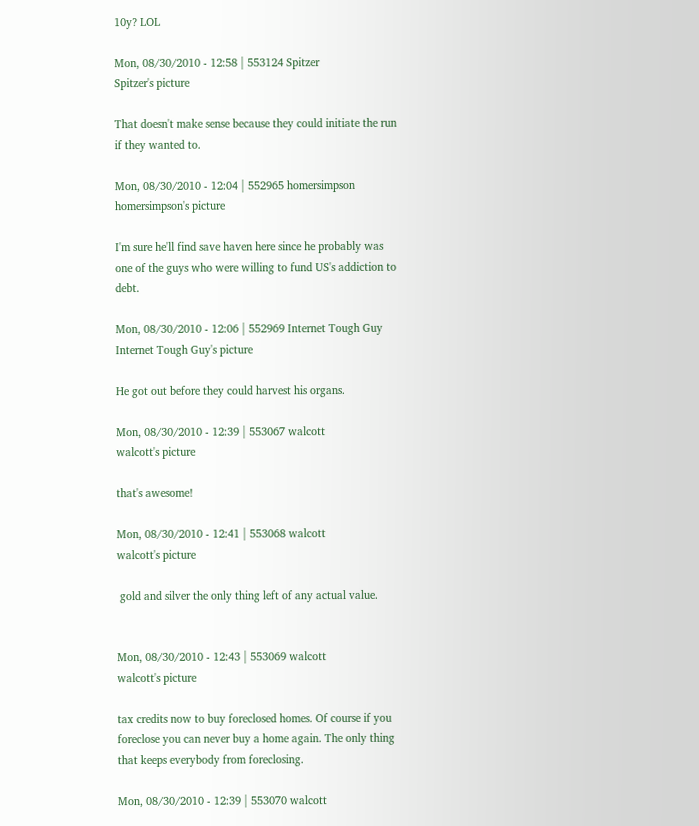10y? LOL

Mon, 08/30/2010 - 12:58 | 553124 Spitzer
Spitzer's picture

That doesn't make sense because they could initiate the run if they wanted to.

Mon, 08/30/2010 - 12:04 | 552965 homersimpson
homersimpson's picture

I'm sure he'll find save haven here since he probably was one of the guys who were willing to fund US's addiction to debt.

Mon, 08/30/2010 - 12:06 | 552969 Internet Tough Guy
Internet Tough Guy's picture

He got out before they could harvest his organs.

Mon, 08/30/2010 - 12:39 | 553067 walcott
walcott's picture

that's awesome!

Mon, 08/30/2010 - 12:41 | 553068 walcott
walcott's picture

 gold and silver the only thing left of any actual value.


Mon, 08/30/2010 - 12:43 | 553069 walcott
walcott's picture

tax credits now to buy foreclosed homes. Of course if you foreclose you can never buy a home again. The only thing that keeps everybody from foreclosing.

Mon, 08/30/2010 - 12:39 | 553070 walcott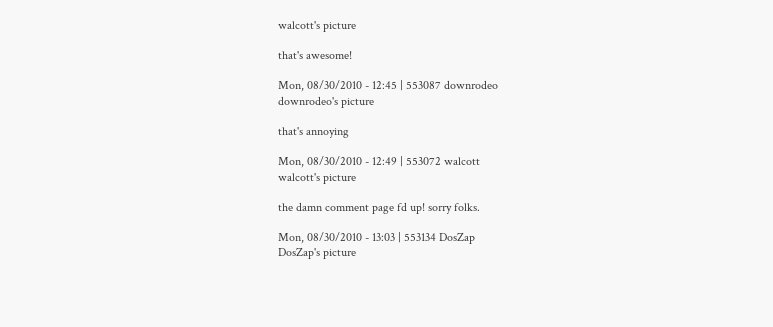walcott's picture

that's awesome!

Mon, 08/30/2010 - 12:45 | 553087 downrodeo
downrodeo's picture

that's annoying

Mon, 08/30/2010 - 12:49 | 553072 walcott
walcott's picture

the damn comment page fd up! sorry folks.

Mon, 08/30/2010 - 13:03 | 553134 DosZap
DosZap's picture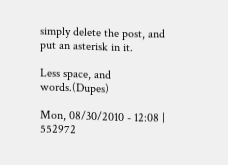simply delete the post, and put an asterisk in it.

Less space, and words.(Dupes)

Mon, 08/30/2010 - 12:08 | 552972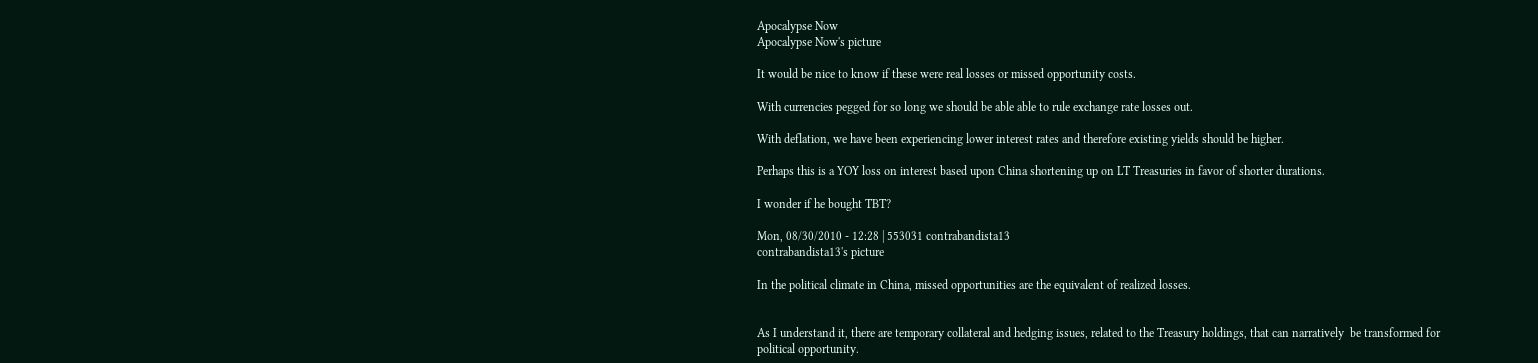Apocalypse Now
Apocalypse Now's picture

It would be nice to know if these were real losses or missed opportunity costs.

With currencies pegged for so long we should be able able to rule exchange rate losses out.

With deflation, we have been experiencing lower interest rates and therefore existing yields should be higher.

Perhaps this is a YOY loss on interest based upon China shortening up on LT Treasuries in favor of shorter durations.

I wonder if he bought TBT?

Mon, 08/30/2010 - 12:28 | 553031 contrabandista13
contrabandista13's picture

In the political climate in China, missed opportunities are the equivalent of realized losses.


As I understand it, there are temporary collateral and hedging issues, related to the Treasury holdings, that can narratively  be transformed for political opportunity.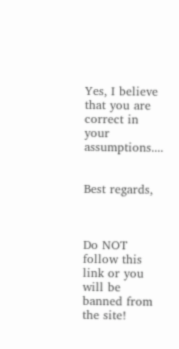Yes, I believe that you are correct in your assumptions....


Best regards,



Do NOT follow this link or you will be banned from the site!